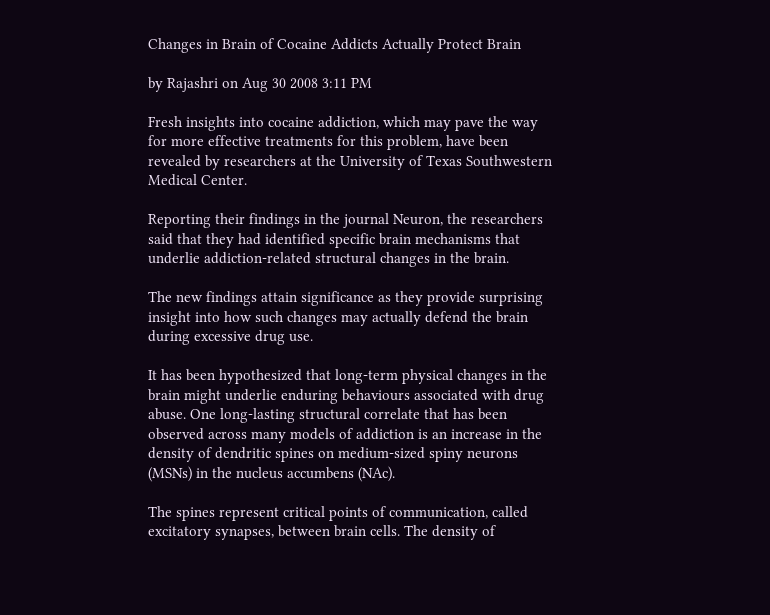Changes in Brain of Cocaine Addicts Actually Protect Brain

by Rajashri on Aug 30 2008 3:11 PM

Fresh insights into cocaine addiction, which may pave the way for more effective treatments for this problem, have been revealed by researchers at the University of Texas Southwestern Medical Center.

Reporting their findings in the journal Neuron, the researchers said that they had identified specific brain mechanisms that underlie addiction-related structural changes in the brain.

The new findings attain significance as they provide surprising insight into how such changes may actually defend the brain during excessive drug use.

It has been hypothesized that long-term physical changes in the brain might underlie enduring behaviours associated with drug abuse. One long-lasting structural correlate that has been observed across many models of addiction is an increase in the density of dendritic spines on medium-sized spiny neurons (MSNs) in the nucleus accumbens (NAc).

The spines represent critical points of communication, called excitatory synapses, between brain cells. The density of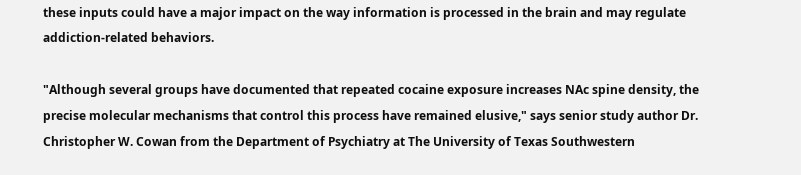these inputs could have a major impact on the way information is processed in the brain and may regulate addiction-related behaviors.

"Although several groups have documented that repeated cocaine exposure increases NAc spine density, the precise molecular mechanisms that control this process have remained elusive," says senior study author Dr. Christopher W. Cowan from the Department of Psychiatry at The University of Texas Southwestern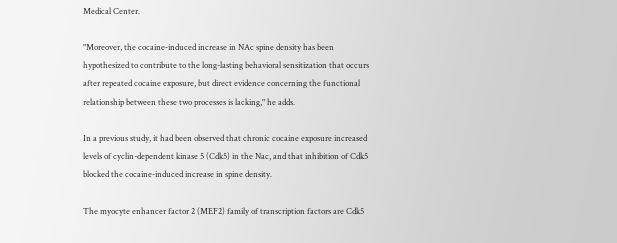Medical Center.

"Moreover, the cocaine-induced increase in NAc spine density has been hypothesized to contribute to the long-lasting behavioral sensitization that occurs after repeated cocaine exposure, but direct evidence concerning the functional relationship between these two processes is lacking," he adds.

In a previous study, it had been observed that chronic cocaine exposure increased levels of cyclin-dependent kinase 5 (Cdk5) in the Nac, and that inhibition of Cdk5 blocked the cocaine-induced increase in spine density.

The myocyte enhancer factor 2 (MEF2) family of transcription factors are Cdk5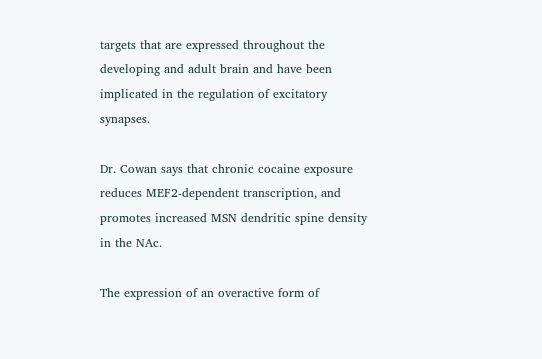targets that are expressed throughout the developing and adult brain and have been implicated in the regulation of excitatory synapses.

Dr. Cowan says that chronic cocaine exposure reduces MEF2-dependent transcription, and promotes increased MSN dendritic spine density in the NAc.

The expression of an overactive form of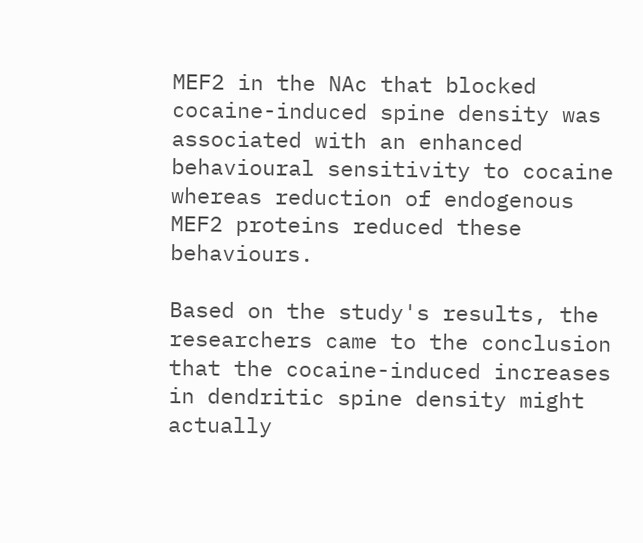MEF2 in the NAc that blocked cocaine-induced spine density was associated with an enhanced behavioural sensitivity to cocaine whereas reduction of endogenous MEF2 proteins reduced these behaviours.

Based on the study's results, the researchers came to the conclusion that the cocaine-induced increases in dendritic spine density might actually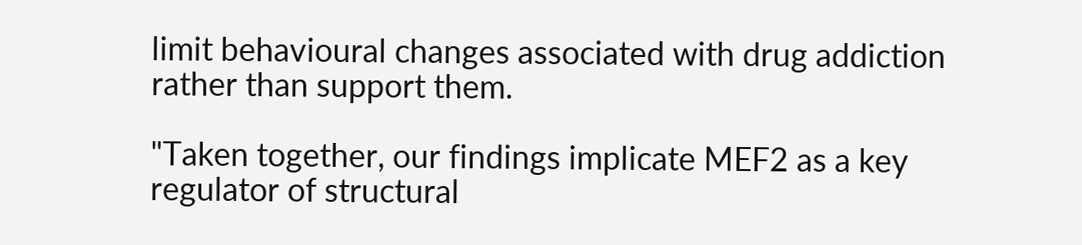limit behavioural changes associated with drug addiction rather than support them.

"Taken together, our findings implicate MEF2 as a key regulator of structural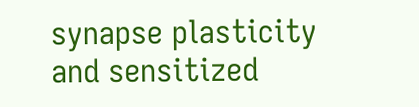synapse plasticity and sensitized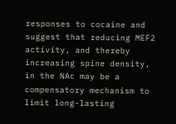responses to cocaine and suggest that reducing MEF2 activity, and thereby increasing spine density, in the NAc may be a compensatory mechanism to limit long-lasting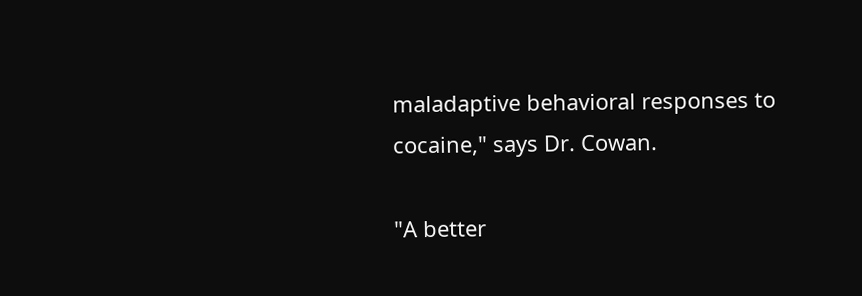maladaptive behavioral responses to cocaine," says Dr. Cowan.

"A better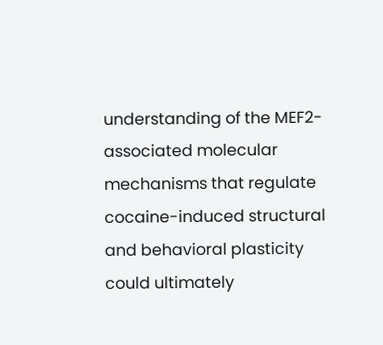understanding of the MEF2-associated molecular mechanisms that regulate cocaine-induced structural and behavioral plasticity could ultimately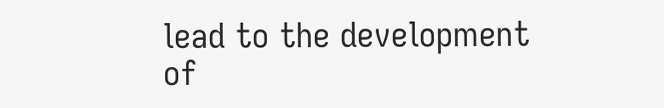lead to the development of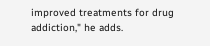improved treatments for drug addiction," he adds.